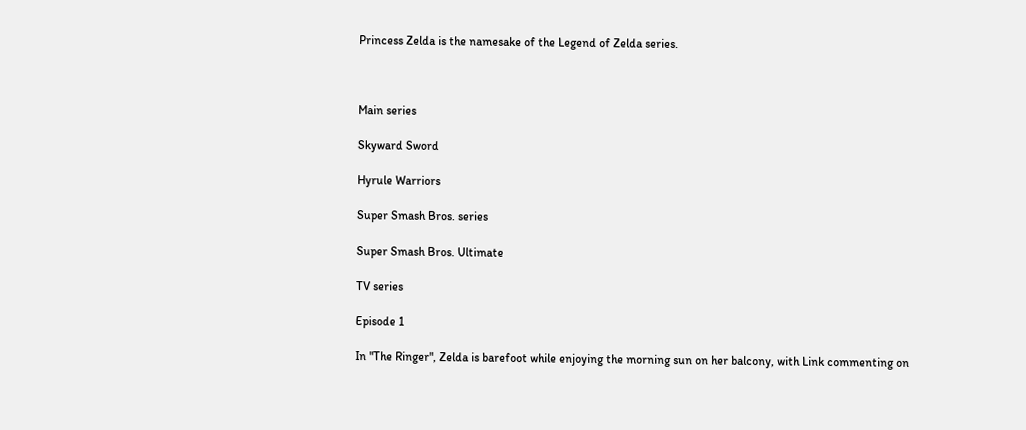Princess Zelda is the namesake of the Legend of Zelda series.



Main series

Skyward Sword

Hyrule Warriors

Super Smash Bros. series

Super Smash Bros. Ultimate

TV series

Episode 1

In "The Ringer", Zelda is barefoot while enjoying the morning sun on her balcony, with Link commenting on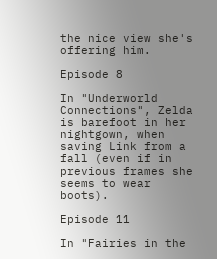the nice view she's offering him.

Episode 8

In "Underworld Connections", Zelda is barefoot in her nightgown, when saving Link from a fall (even if in previous frames she seems to wear boots).

Episode 11

In "Fairies in the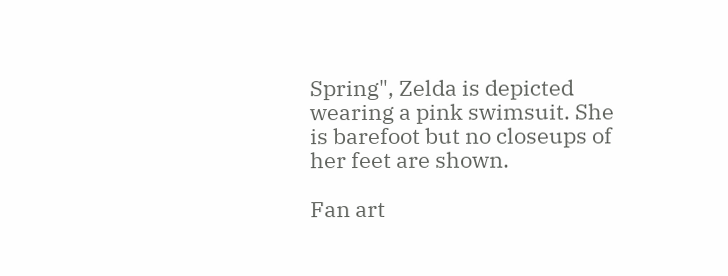Spring", Zelda is depicted wearing a pink swimsuit. She is barefoot but no closeups of her feet are shown.

Fan art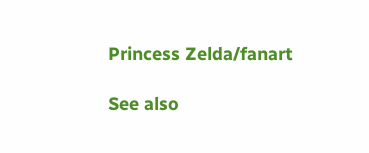Princess Zelda/fanart

See also